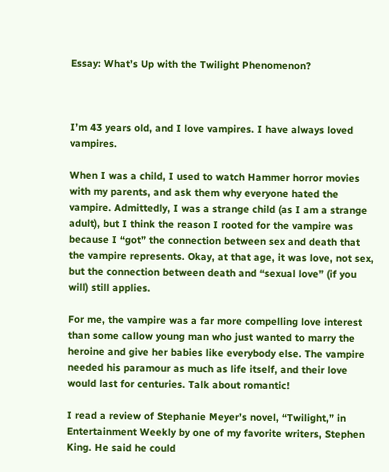Essay: What’s Up with the Twilight Phenomenon?



I’m 43 years old, and I love vampires. I have always loved vampires.

When I was a child, I used to watch Hammer horror movies with my parents, and ask them why everyone hated the vampire. Admittedly, I was a strange child (as I am a strange adult), but I think the reason I rooted for the vampire was because I “got” the connection between sex and death that the vampire represents. Okay, at that age, it was love, not sex, but the connection between death and “sexual love” (if you will) still applies.

For me, the vampire was a far more compelling love interest than some callow young man who just wanted to marry the heroine and give her babies like everybody else. The vampire needed his paramour as much as life itself, and their love would last for centuries. Talk about romantic!

I read a review of Stephanie Meyer’s novel, “Twilight,” in Entertainment Weekly by one of my favorite writers, Stephen King. He said he could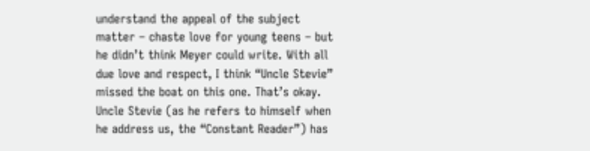understand the appeal of the subject matter – chaste love for young teens – but he didn’t think Meyer could write. With all due love and respect, I think “Uncle Stevie” missed the boat on this one. That’s okay. Uncle Stevie (as he refers to himself when he address us, the “Constant Reader”) has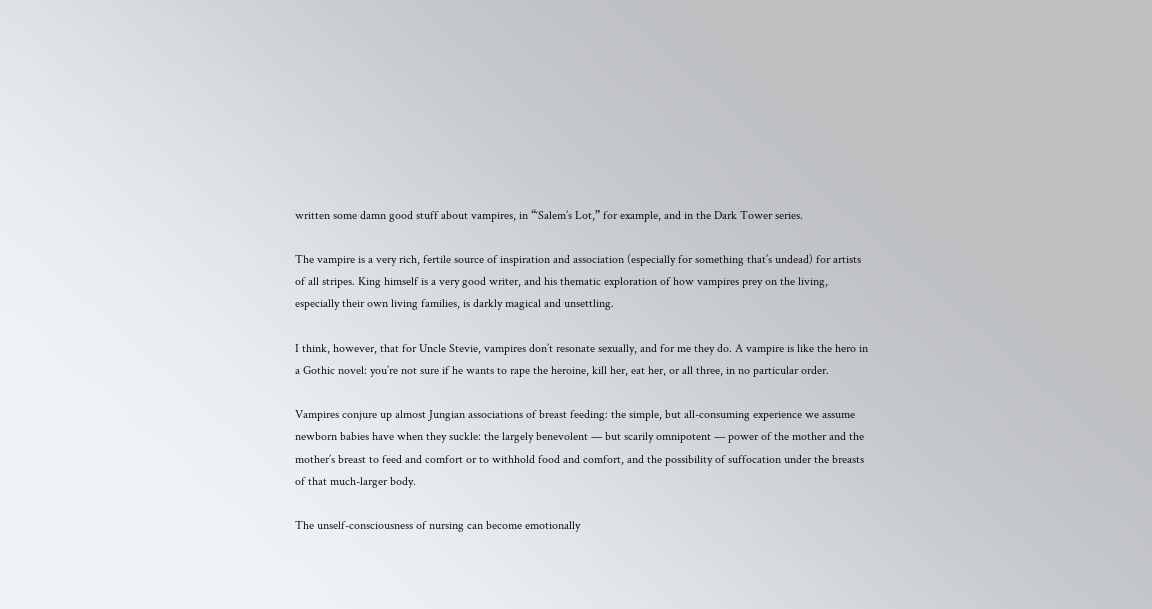written some damn good stuff about vampires, in “‘Salem’s Lot,” for example, and in the Dark Tower series.

The vampire is a very rich, fertile source of inspiration and association (especially for something that’s undead) for artists of all stripes. King himself is a very good writer, and his thematic exploration of how vampires prey on the living, especially their own living families, is darkly magical and unsettling.

I think, however, that for Uncle Stevie, vampires don’t resonate sexually, and for me they do. A vampire is like the hero in a Gothic novel: you’re not sure if he wants to rape the heroine, kill her, eat her, or all three, in no particular order.

Vampires conjure up almost Jungian associations of breast feeding: the simple, but all-consuming experience we assume newborn babies have when they suckle: the largely benevolent — but scarily omnipotent — power of the mother and the mother’s breast to feed and comfort or to withhold food and comfort, and the possibility of suffocation under the breasts of that much-larger body.

The unself-consciousness of nursing can become emotionally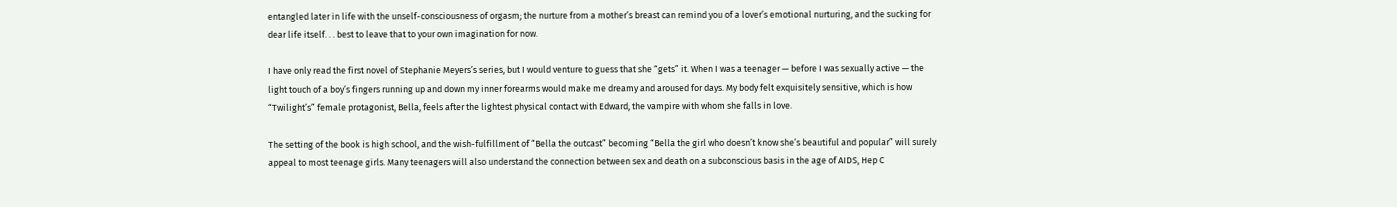entangled later in life with the unself-consciousness of orgasm; the nurture from a mother’s breast can remind you of a lover’s emotional nurturing, and the sucking for dear life itself. . . best to leave that to your own imagination for now.

I have only read the first novel of Stephanie Meyers’s series, but I would venture to guess that she “gets” it. When I was a teenager — before I was sexually active — the light touch of a boy’s fingers running up and down my inner forearms would make me dreamy and aroused for days. My body felt exquisitely sensitive, which is how “Twilight’s” female protagonist, Bella, feels after the lightest physical contact with Edward, the vampire with whom she falls in love.

The setting of the book is high school, and the wish-fulfillment of “Bella the outcast” becoming “Bella the girl who doesn’t know she’s beautiful and popular” will surely appeal to most teenage girls. Many teenagers will also understand the connection between sex and death on a subconscious basis in the age of AIDS, Hep C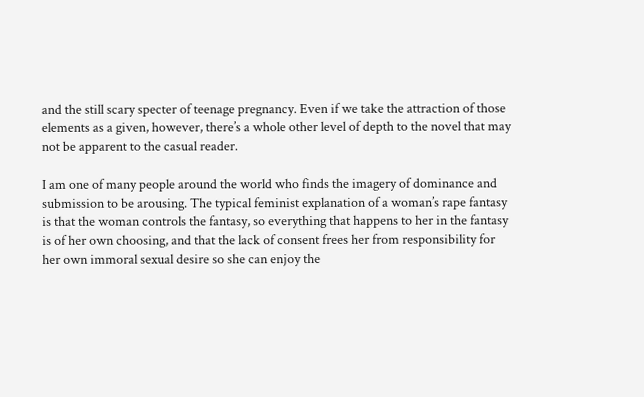and the still scary specter of teenage pregnancy. Even if we take the attraction of those elements as a given, however, there’s a whole other level of depth to the novel that may not be apparent to the casual reader.

I am one of many people around the world who finds the imagery of dominance and submission to be arousing. The typical feminist explanation of a woman’s rape fantasy is that the woman controls the fantasy, so everything that happens to her in the fantasy is of her own choosing, and that the lack of consent frees her from responsibility for her own immoral sexual desire so she can enjoy the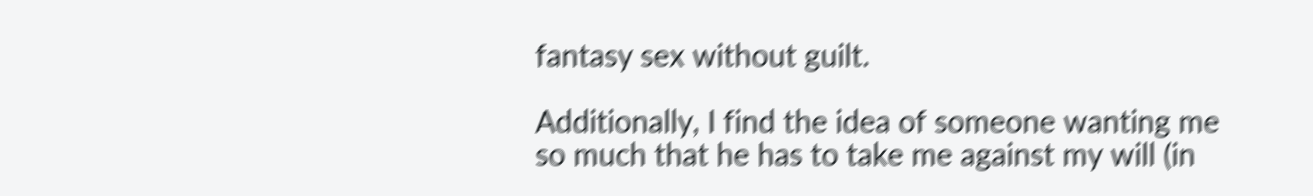fantasy sex without guilt.

Additionally, I find the idea of someone wanting me so much that he has to take me against my will (in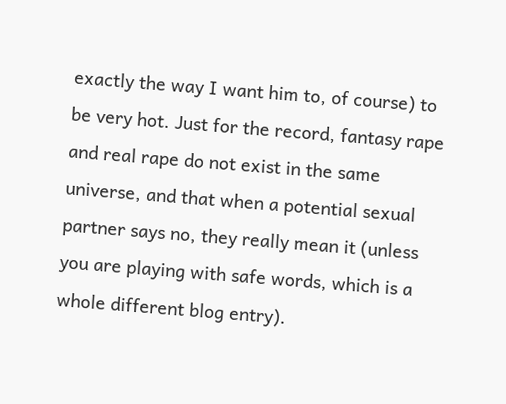exactly the way I want him to, of course) to be very hot. Just for the record, fantasy rape and real rape do not exist in the same universe, and that when a potential sexual partner says no, they really mean it (unless you are playing with safe words, which is a whole different blog entry).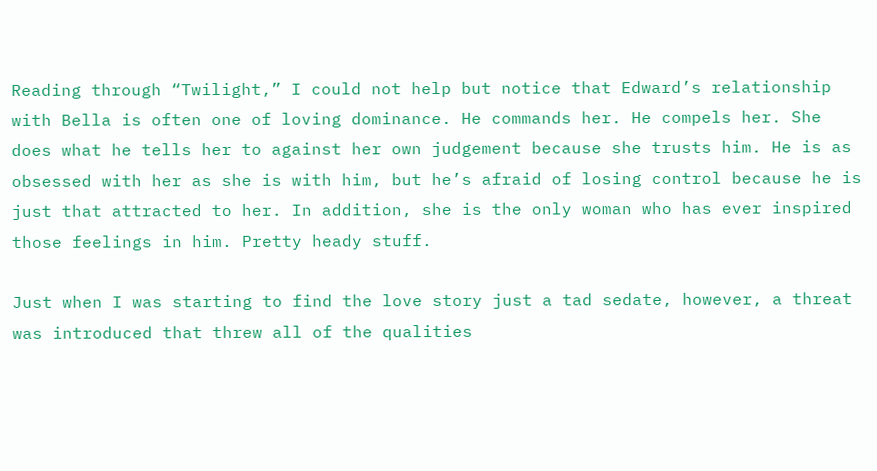Reading through “Twilight,” I could not help but notice that Edward’s relationship with Bella is often one of loving dominance. He commands her. He compels her. She does what he tells her to against her own judgement because she trusts him. He is as obsessed with her as she is with him, but he’s afraid of losing control because he is just that attracted to her. In addition, she is the only woman who has ever inspired those feelings in him. Pretty heady stuff.

Just when I was starting to find the love story just a tad sedate, however, a threat was introduced that threw all of the qualities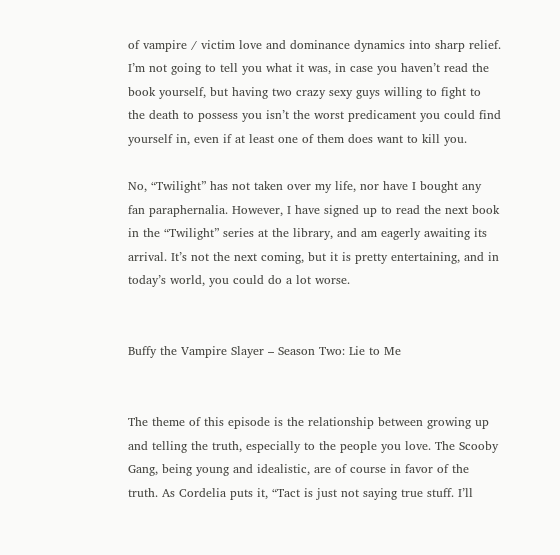of vampire / victim love and dominance dynamics into sharp relief. I’m not going to tell you what it was, in case you haven’t read the book yourself, but having two crazy sexy guys willing to fight to the death to possess you isn’t the worst predicament you could find yourself in, even if at least one of them does want to kill you.

No, “Twilight” has not taken over my life, nor have I bought any fan paraphernalia. However, I have signed up to read the next book in the “Twilight” series at the library, and am eagerly awaiting its arrival. It’s not the next coming, but it is pretty entertaining, and in today’s world, you could do a lot worse.


Buffy the Vampire Slayer – Season Two: Lie to Me


The theme of this episode is the relationship between growing up and telling the truth, especially to the people you love. The Scooby Gang, being young and idealistic, are of course in favor of the truth. As Cordelia puts it, “Tact is just not saying true stuff. I’ll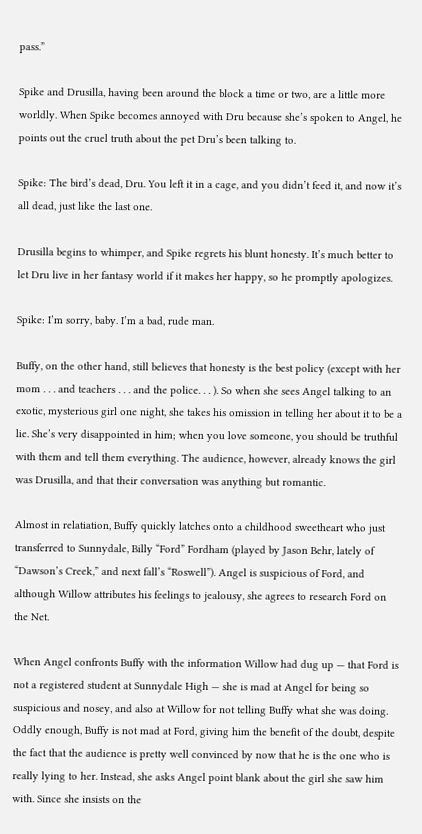pass.”

Spike and Drusilla, having been around the block a time or two, are a little more worldly. When Spike becomes annoyed with Dru because she’s spoken to Angel, he points out the cruel truth about the pet Dru’s been talking to.

Spike: The bird’s dead, Dru. You left it in a cage, and you didn’t feed it, and now it’s all dead, just like the last one.

Drusilla begins to whimper, and Spike regrets his blunt honesty. It’s much better to let Dru live in her fantasy world if it makes her happy, so he promptly apologizes.

Spike: I’m sorry, baby. I’m a bad, rude man.

Buffy, on the other hand, still believes that honesty is the best policy (except with her mom . . . and teachers . . . and the police. . . ). So when she sees Angel talking to an exotic, mysterious girl one night, she takes his omission in telling her about it to be a lie. She’s very disappointed in him; when you love someone, you should be truthful with them and tell them everything. The audience, however, already knows the girl was Drusilla, and that their conversation was anything but romantic.

Almost in relatiation, Buffy quickly latches onto a childhood sweetheart who just transferred to Sunnydale, Billy “Ford” Fordham (played by Jason Behr, lately of “Dawson’s Creek,” and next fall’s “Roswell”). Angel is suspicious of Ford, and although Willow attributes his feelings to jealousy, she agrees to research Ford on the Net.

When Angel confronts Buffy with the information Willow had dug up — that Ford is not a registered student at Sunnydale High — she is mad at Angel for being so suspicious and nosey, and also at Willow for not telling Buffy what she was doing. Oddly enough, Buffy is not mad at Ford, giving him the benefit of the doubt, despite the fact that the audience is pretty well convinced by now that he is the one who is really lying to her. Instead, she asks Angel point blank about the girl she saw him with. Since she insists on the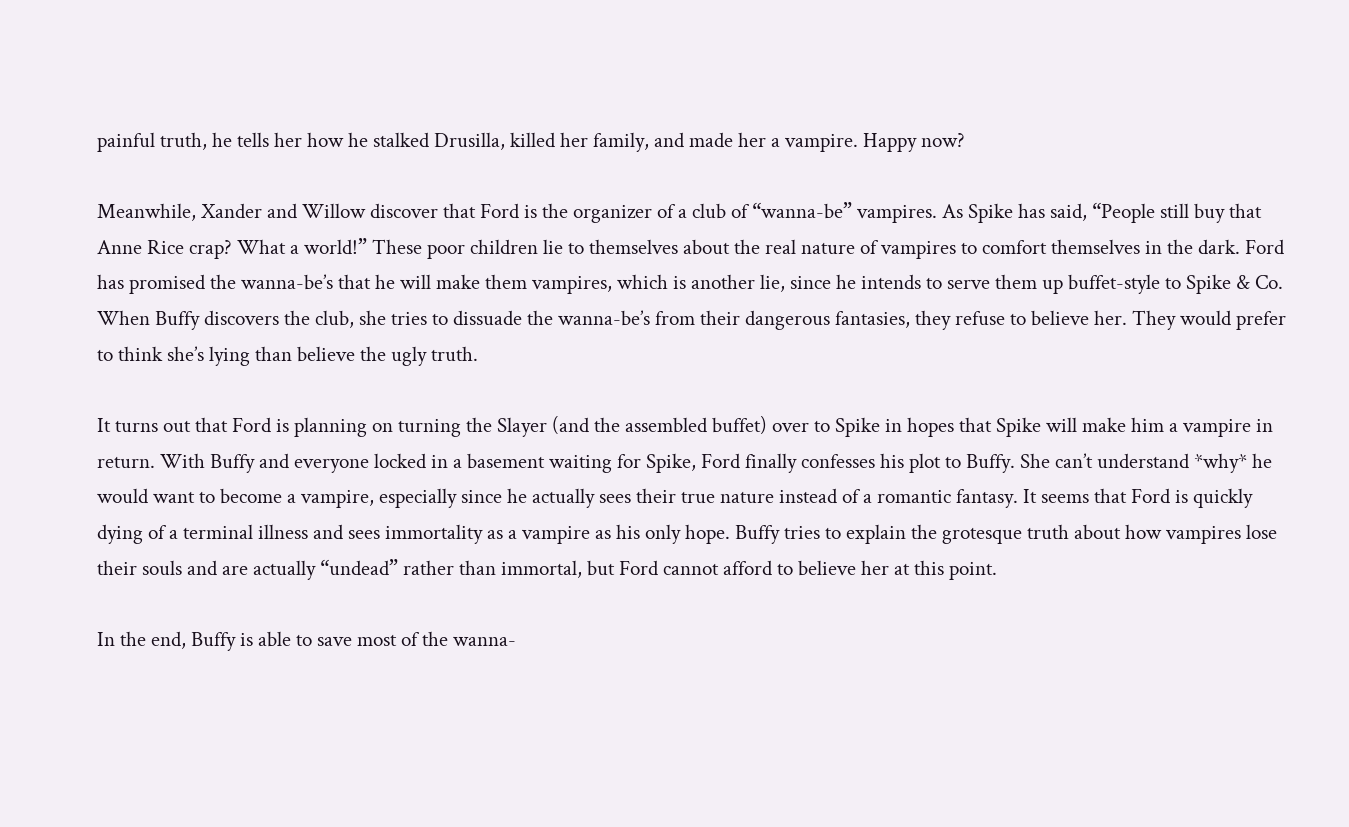painful truth, he tells her how he stalked Drusilla, killed her family, and made her a vampire. Happy now?

Meanwhile, Xander and Willow discover that Ford is the organizer of a club of “wanna-be” vampires. As Spike has said, “People still buy that Anne Rice crap? What a world!” These poor children lie to themselves about the real nature of vampires to comfort themselves in the dark. Ford has promised the wanna-be’s that he will make them vampires, which is another lie, since he intends to serve them up buffet-style to Spike & Co. When Buffy discovers the club, she tries to dissuade the wanna-be’s from their dangerous fantasies, they refuse to believe her. They would prefer to think she’s lying than believe the ugly truth.

It turns out that Ford is planning on turning the Slayer (and the assembled buffet) over to Spike in hopes that Spike will make him a vampire in return. With Buffy and everyone locked in a basement waiting for Spike, Ford finally confesses his plot to Buffy. She can’t understand *why* he would want to become a vampire, especially since he actually sees their true nature instead of a romantic fantasy. It seems that Ford is quickly dying of a terminal illness and sees immortality as a vampire as his only hope. Buffy tries to explain the grotesque truth about how vampires lose their souls and are actually “undead” rather than immortal, but Ford cannot afford to believe her at this point.

In the end, Buffy is able to save most of the wanna-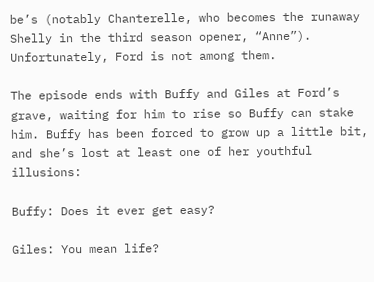be’s (notably Chanterelle, who becomes the runaway Shelly in the third season opener, “Anne”). Unfortunately, Ford is not among them.

The episode ends with Buffy and Giles at Ford’s grave, waiting for him to rise so Buffy can stake him. Buffy has been forced to grow up a little bit, and she’s lost at least one of her youthful illusions:

Buffy: Does it ever get easy?

Giles: You mean life?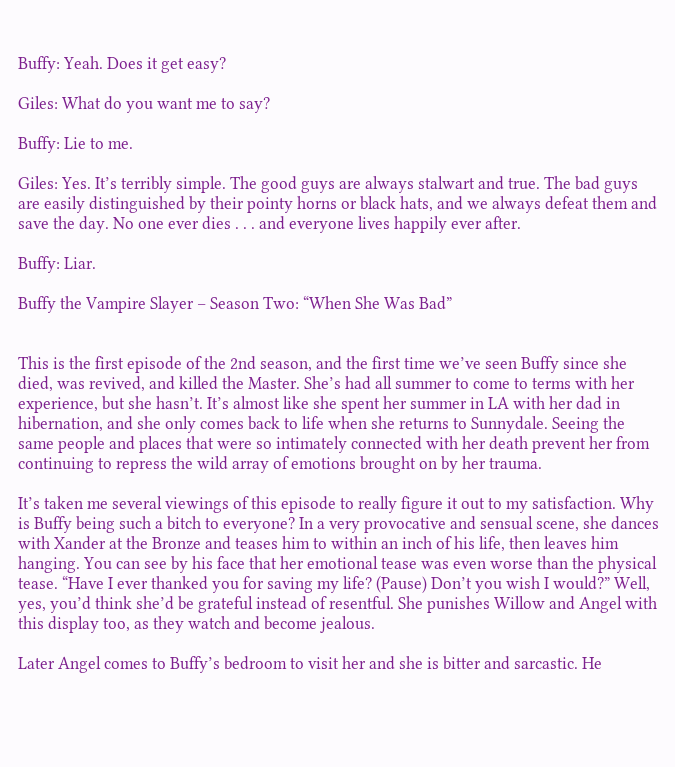Buffy: Yeah. Does it get easy?

Giles: What do you want me to say?

Buffy: Lie to me.

Giles: Yes. It’s terribly simple. The good guys are always stalwart and true. The bad guys are easily distinguished by their pointy horns or black hats, and we always defeat them and save the day. No one ever dies . . . and everyone lives happily ever after.

Buffy: Liar.

Buffy the Vampire Slayer – Season Two: “When She Was Bad”


This is the first episode of the 2nd season, and the first time we’ve seen Buffy since she died, was revived, and killed the Master. She’s had all summer to come to terms with her experience, but she hasn’t. It’s almost like she spent her summer in LA with her dad in hibernation, and she only comes back to life when she returns to Sunnydale. Seeing the same people and places that were so intimately connected with her death prevent her from continuing to repress the wild array of emotions brought on by her trauma.

It’s taken me several viewings of this episode to really figure it out to my satisfaction. Why is Buffy being such a bitch to everyone? In a very provocative and sensual scene, she dances with Xander at the Bronze and teases him to within an inch of his life, then leaves him hanging. You can see by his face that her emotional tease was even worse than the physical tease. “Have I ever thanked you for saving my life? (Pause) Don’t you wish I would?” Well, yes, you’d think she’d be grateful instead of resentful. She punishes Willow and Angel with this display too, as they watch and become jealous.

Later Angel comes to Buffy’s bedroom to visit her and she is bitter and sarcastic. He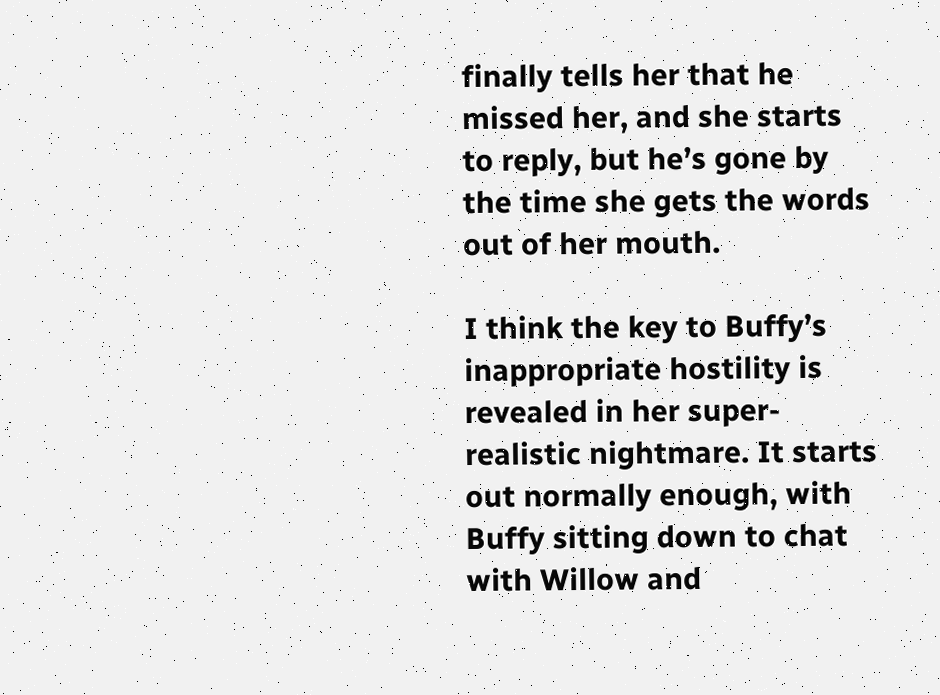finally tells her that he missed her, and she starts to reply, but he’s gone by the time she gets the words out of her mouth.

I think the key to Buffy’s inappropriate hostility is revealed in her super-realistic nightmare. It starts out normally enough, with Buffy sitting down to chat with Willow and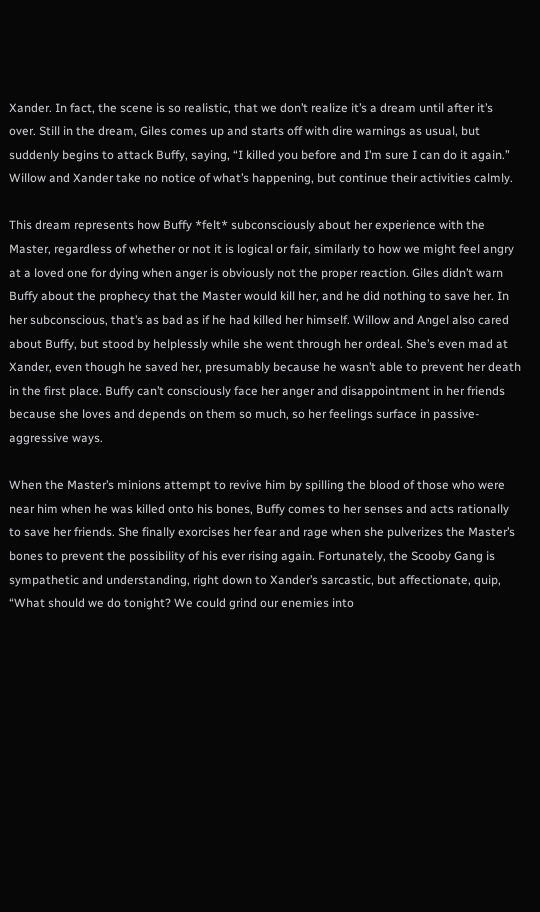Xander. In fact, the scene is so realistic, that we don’t realize it’s a dream until after it’s over. Still in the dream, Giles comes up and starts off with dire warnings as usual, but suddenly begins to attack Buffy, saying, “I killed you before and I’m sure I can do it again.” Willow and Xander take no notice of what’s happening, but continue their activities calmly.

This dream represents how Buffy *felt* subconsciously about her experience with the Master, regardless of whether or not it is logical or fair, similarly to how we might feel angry at a loved one for dying when anger is obviously not the proper reaction. Giles didn’t warn Buffy about the prophecy that the Master would kill her, and he did nothing to save her. In her subconscious, that’s as bad as if he had killed her himself. Willow and Angel also cared about Buffy, but stood by helplessly while she went through her ordeal. She’s even mad at Xander, even though he saved her, presumably because he wasn’t able to prevent her death in the first place. Buffy can’t consciously face her anger and disappointment in her friends because she loves and depends on them so much, so her feelings surface in passive-aggressive ways.

When the Master’s minions attempt to revive him by spilling the blood of those who were near him when he was killed onto his bones, Buffy comes to her senses and acts rationally to save her friends. She finally exorcises her fear and rage when she pulverizes the Master’s bones to prevent the possibility of his ever rising again. Fortunately, the Scooby Gang is sympathetic and understanding, right down to Xander’s sarcastic, but affectionate, quip, “What should we do tonight? We could grind our enemies into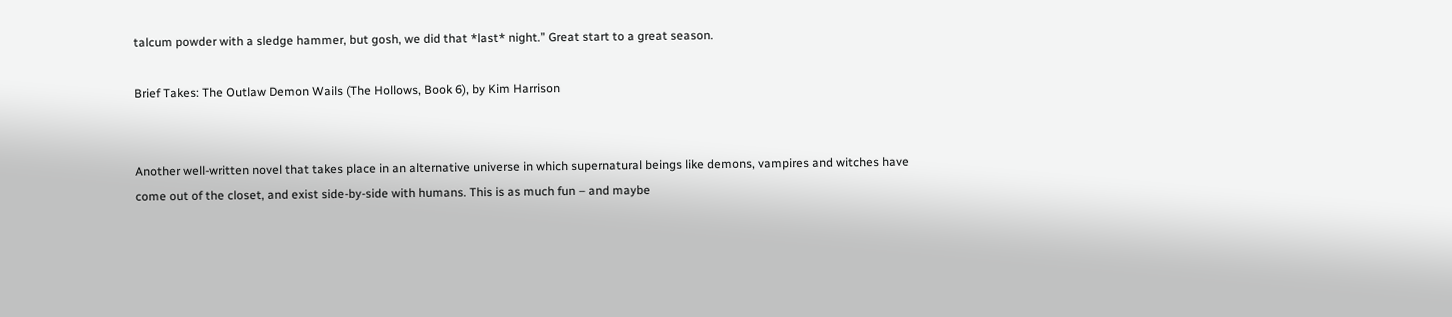talcum powder with a sledge hammer, but gosh, we did that *last* night.” Great start to a great season.

Brief Takes: The Outlaw Demon Wails (The Hollows, Book 6), by Kim Harrison


Another well-written novel that takes place in an alternative universe in which supernatural beings like demons, vampires and witches have come out of the closet, and exist side-by-side with humans. This is as much fun – and maybe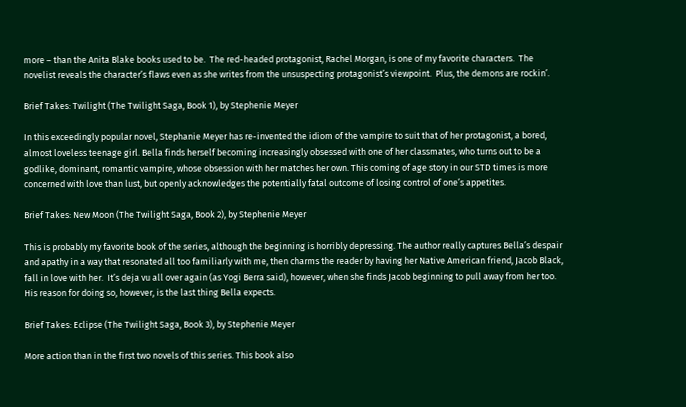more – than the Anita Blake books used to be.  The red-headed protagonist, Rachel Morgan, is one of my favorite characters.  The novelist reveals the character’s flaws even as she writes from the unsuspecting protagonist’s viewpoint.  Plus, the demons are rockin’.

Brief Takes: Twilight (The Twilight Saga, Book 1), by Stephenie Meyer

In this exceedingly popular novel, Stephanie Meyer has re-invented the idiom of the vampire to suit that of her protagonist, a bored, almost loveless teenage girl. Bella finds herself becoming increasingly obsessed with one of her classmates, who turns out to be a godlike, dominant, romantic vampire, whose obsession with her matches her own. This coming of age story in our STD times is more concerned with love than lust, but openly acknowledges the potentially fatal outcome of losing control of one’s appetites.

Brief Takes: New Moon (The Twilight Saga, Book 2), by Stephenie Meyer

This is probably my favorite book of the series, although the beginning is horribly depressing. The author really captures Bella’s despair and apathy in a way that resonated all too familiarly with me, then charms the reader by having her Native American friend, Jacob Black, fall in love with her.  It’s deja vu all over again (as Yogi Berra said), however, when she finds Jacob beginning to pull away from her too.  His reason for doing so, however, is the last thing Bella expects.

Brief Takes: Eclipse (The Twilight Saga, Book 3), by Stephenie Meyer

More action than in the first two novels of this series. This book also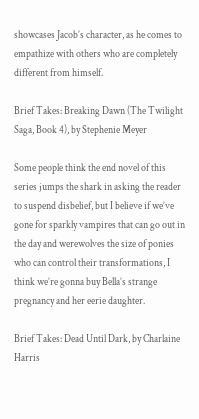showcases Jacob’s character, as he comes to empathize with others who are completely different from himself.

Brief Takes: Breaking Dawn (The Twilight Saga, Book 4), by Stephenie Meyer

Some people think the end novel of this series jumps the shark in asking the reader to suspend disbelief, but I believe if we’ve gone for sparkly vampires that can go out in the day and werewolves the size of ponies who can control their transformations, I think we’re gonna buy Bella’s strange pregnancy and her eerie daughter.

Brief Takes: Dead Until Dark, by Charlaine Harris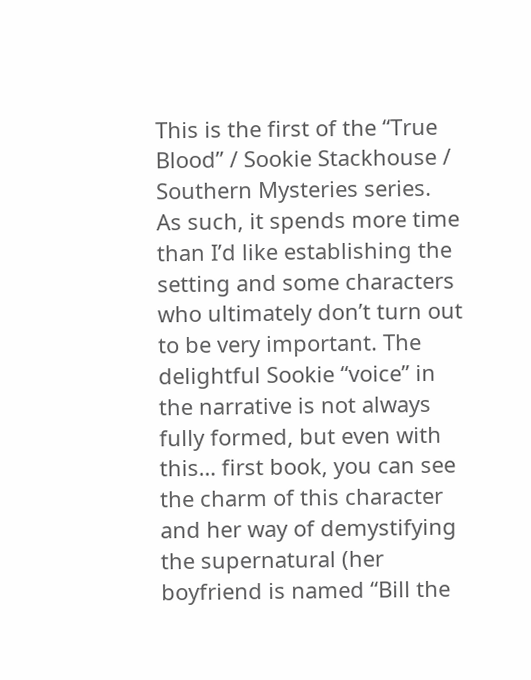This is the first of the “True Blood” / Sookie Stackhouse / Southern Mysteries series. As such, it spends more time than I’d like establishing the setting and some characters who ultimately don’t turn out to be very important. The delightful Sookie “voice” in the narrative is not always fully formed, but even with this… first book, you can see the charm of this character and her way of demystifying the supernatural (her boyfriend is named “Bill the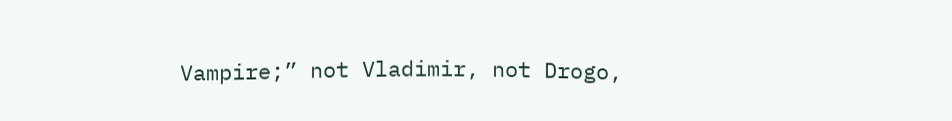Vampire;” not Vladimir, not Drogo,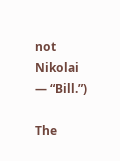not Nikolai — “Bill.”)

The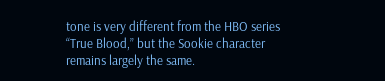tone is very different from the HBO series “True Blood,” but the Sookie character remains largely the same.